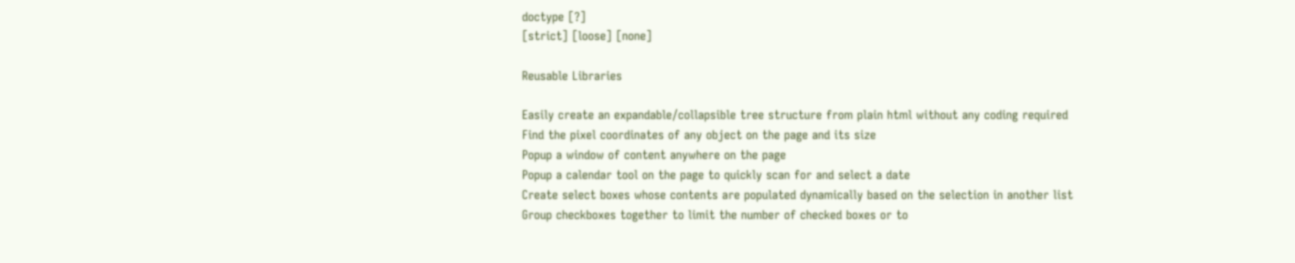doctype [?]
[strict] [loose] [none]

Reusable Libraries

Easily create an expandable/collapsible tree structure from plain html without any coding required
Find the pixel coordinates of any object on the page and its size
Popup a window of content anywhere on the page
Popup a calendar tool on the page to quickly scan for and select a date
Create select boxes whose contents are populated dynamically based on the selection in another list
Group checkboxes together to limit the number of checked boxes or to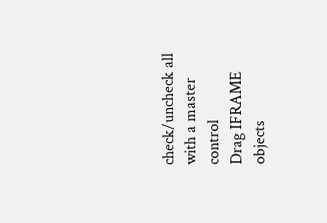check/uncheck all with a master control
Drag IFRAME objects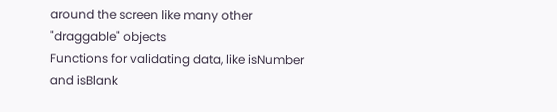around the screen like many other "draggable" objects
Functions for validating data, like isNumber and isBlank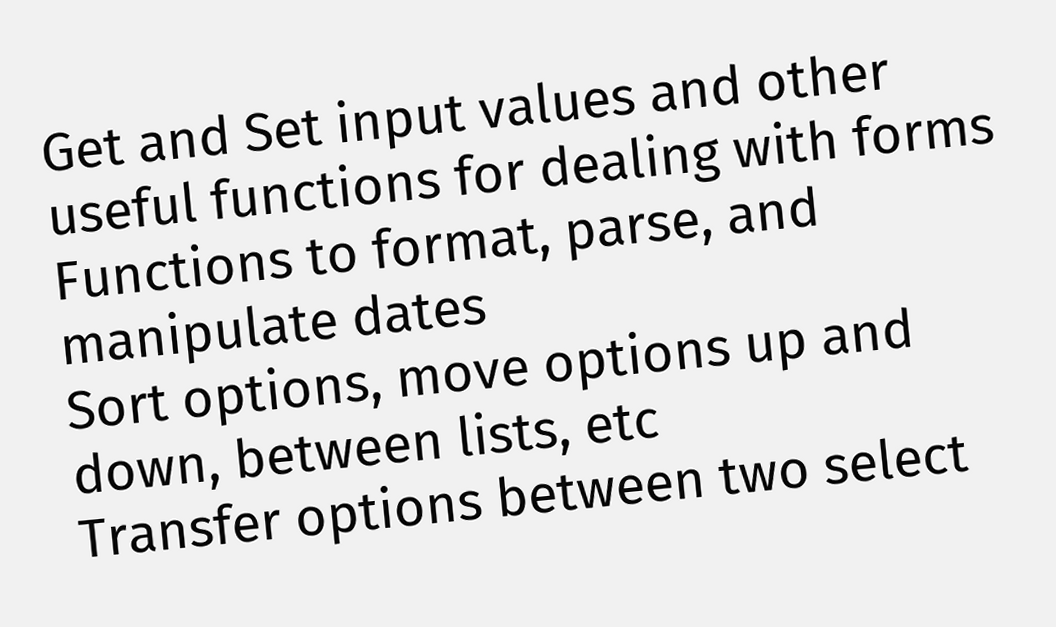Get and Set input values and other useful functions for dealing with forms
Functions to format, parse, and manipulate dates
Sort options, move options up and down, between lists, etc
Transfer options between two select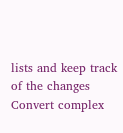lists and keep track of the changes
Convert complex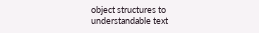object structures to understandable text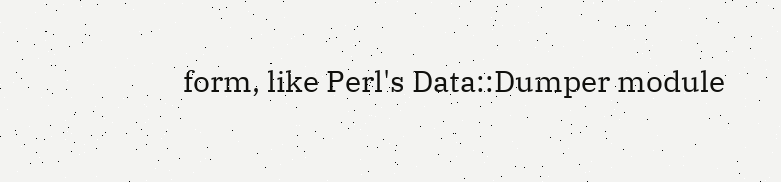form, like Perl's Data::Dumper module